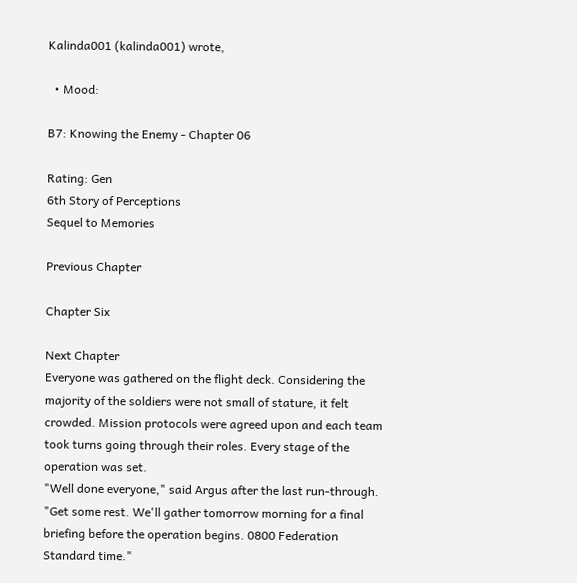Kalinda001 (kalinda001) wrote,

  • Mood:

B7: Knowing the Enemy - Chapter 06

Rating: Gen
6th Story of Perceptions
Sequel to Memories

Previous Chapter

Chapter Six

Next Chapter
Everyone was gathered on the flight deck. Considering the majority of the soldiers were not small of stature, it felt crowded. Mission protocols were agreed upon and each team took turns going through their roles. Every stage of the operation was set.
"Well done everyone," said Argus after the last run-through. "Get some rest. We'll gather tomorrow morning for a final briefing before the operation begins. 0800 Federation Standard time."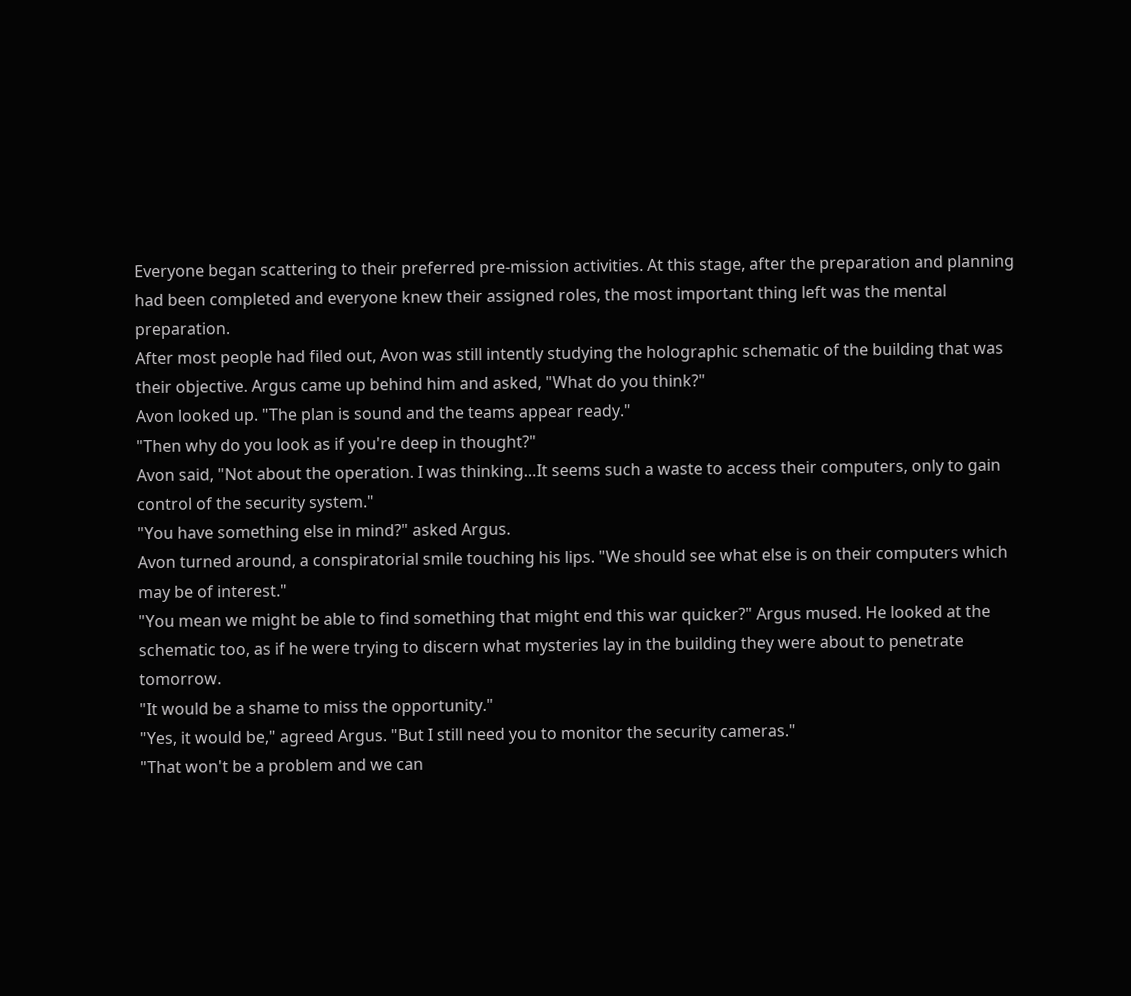Everyone began scattering to their preferred pre-mission activities. At this stage, after the preparation and planning had been completed and everyone knew their assigned roles, the most important thing left was the mental preparation.
After most people had filed out, Avon was still intently studying the holographic schematic of the building that was their objective. Argus came up behind him and asked, "What do you think?"
Avon looked up. "The plan is sound and the teams appear ready."
"Then why do you look as if you're deep in thought?"
Avon said, "Not about the operation. I was thinking…It seems such a waste to access their computers, only to gain control of the security system."
"You have something else in mind?" asked Argus.
Avon turned around, a conspiratorial smile touching his lips. "We should see what else is on their computers which may be of interest."
"You mean we might be able to find something that might end this war quicker?" Argus mused. He looked at the schematic too, as if he were trying to discern what mysteries lay in the building they were about to penetrate tomorrow.
"It would be a shame to miss the opportunity."
"Yes, it would be," agreed Argus. "But I still need you to monitor the security cameras."
"That won't be a problem and we can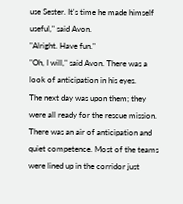use Sester. It's time he made himself useful," said Avon.
"Alright. Have fun."
"Oh, I will," said Avon. There was a look of anticipation in his eyes.
The next day was upon them; they were all ready for the rescue mission. There was an air of anticipation and quiet competence. Most of the teams were lined up in the corridor just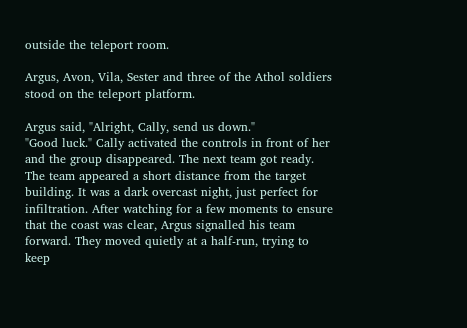outside the teleport room.

Argus, Avon, Vila, Sester and three of the Athol soldiers stood on the teleport platform.

Argus said, "Alright, Cally, send us down."
"Good luck." Cally activated the controls in front of her and the group disappeared. The next team got ready.
The team appeared a short distance from the target building. It was a dark overcast night, just perfect for infiltration. After watching for a few moments to ensure that the coast was clear, Argus signalled his team forward. They moved quietly at a half-run, trying to keep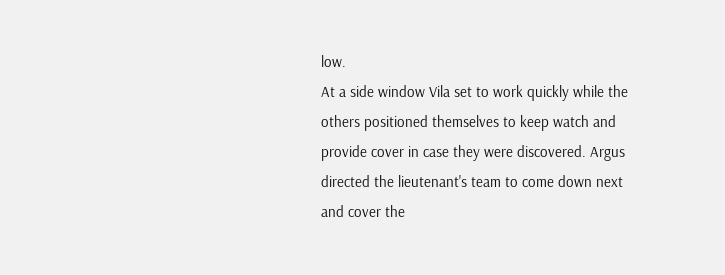low.
At a side window Vila set to work quickly while the others positioned themselves to keep watch and provide cover in case they were discovered. Argus directed the lieutenant's team to come down next and cover the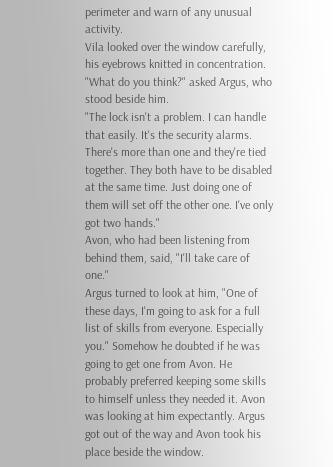perimeter and warn of any unusual activity.
Vila looked over the window carefully, his eyebrows knitted in concentration.
"What do you think?" asked Argus, who stood beside him.
"The lock isn't a problem. I can handle that easily. It's the security alarms. There's more than one and they're tied together. They both have to be disabled at the same time. Just doing one of them will set off the other one. I've only got two hands."
Avon, who had been listening from behind them, said, "I'll take care of one."
Argus turned to look at him, "One of these days, I'm going to ask for a full list of skills from everyone. Especially you." Somehow he doubted if he was going to get one from Avon. He probably preferred keeping some skills to himself unless they needed it. Avon was looking at him expectantly. Argus got out of the way and Avon took his place beside the window.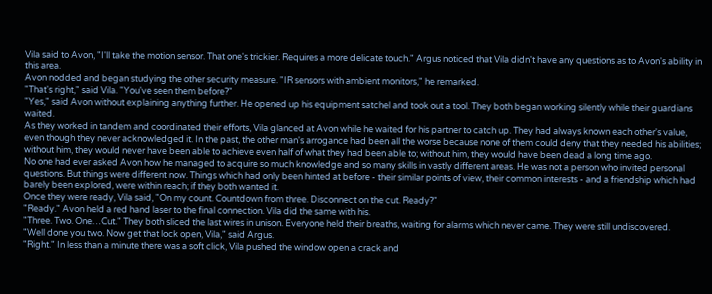Vila said to Avon, "I'll take the motion sensor. That one's trickier. Requires a more delicate touch." Argus noticed that Vila didn't have any questions as to Avon's ability in this area.
Avon nodded and began studying the other security measure. "IR sensors with ambient monitors," he remarked.
"That's right," said Vila. "You've seen them before?"
"Yes," said Avon without explaining anything further. He opened up his equipment satchel and took out a tool. They both began working silently while their guardians waited.
As they worked in tandem and coordinated their efforts, Vila glanced at Avon while he waited for his partner to catch up. They had always known each other's value, even though they never acknowledged it. In the past, the other man's arrogance had been all the worse because none of them could deny that they needed his abilities; without him, they would never have been able to achieve even half of what they had been able to; without him, they would have been dead a long time ago.
No one had ever asked Avon how he managed to acquire so much knowledge and so many skills in vastly different areas. He was not a person who invited personal questions. But things were different now. Things which had only been hinted at before - their similar points of view, their common interests - and a friendship which had barely been explored, were within reach; if they both wanted it.
Once they were ready, Vila said, "On my count. Countdown from three. Disconnect on the cut. Ready?"
"Ready." Avon held a red hand laser to the final connection. Vila did the same with his.
"Three. Two. One…Cut." They both sliced the last wires in unison. Everyone held their breaths, waiting for alarms which never came. They were still undiscovered.
"Well done you two. Now get that lock open, Vila," said Argus.
"Right." In less than a minute there was a soft click, Vila pushed the window open a crack and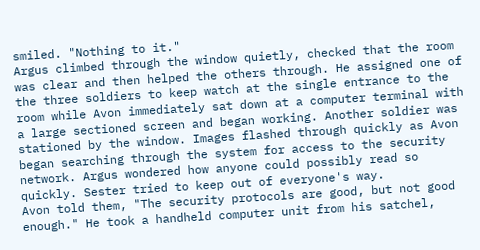smiled. "Nothing to it."
Argus climbed through the window quietly, checked that the room was clear and then helped the others through. He assigned one of the three soldiers to keep watch at the single entrance to the room while Avon immediately sat down at a computer terminal with a large sectioned screen and began working. Another soldier was stationed by the window. Images flashed through quickly as Avon began searching through the system for access to the security network. Argus wondered how anyone could possibly read so quickly. Sester tried to keep out of everyone's way.
Avon told them, "The security protocols are good, but not good enough." He took a handheld computer unit from his satchel,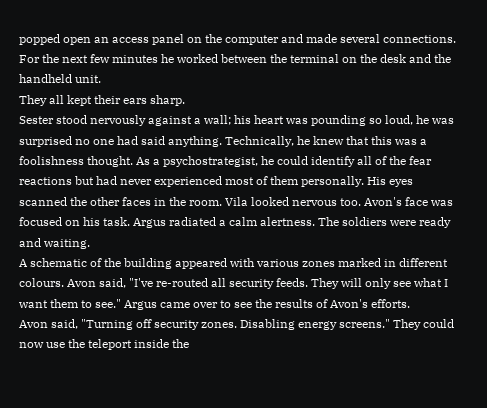popped open an access panel on the computer and made several connections. For the next few minutes he worked between the terminal on the desk and the handheld unit.
They all kept their ears sharp.
Sester stood nervously against a wall; his heart was pounding so loud, he was surprised no one had said anything. Technically, he knew that this was a foolishness thought. As a psychostrategist, he could identify all of the fear reactions but had never experienced most of them personally. His eyes scanned the other faces in the room. Vila looked nervous too. Avon's face was focused on his task. Argus radiated a calm alertness. The soldiers were ready and waiting.
A schematic of the building appeared with various zones marked in different colours. Avon said, "I've re-routed all security feeds. They will only see what I want them to see." Argus came over to see the results of Avon's efforts.
Avon said, "Turning off security zones. Disabling energy screens." They could now use the teleport inside the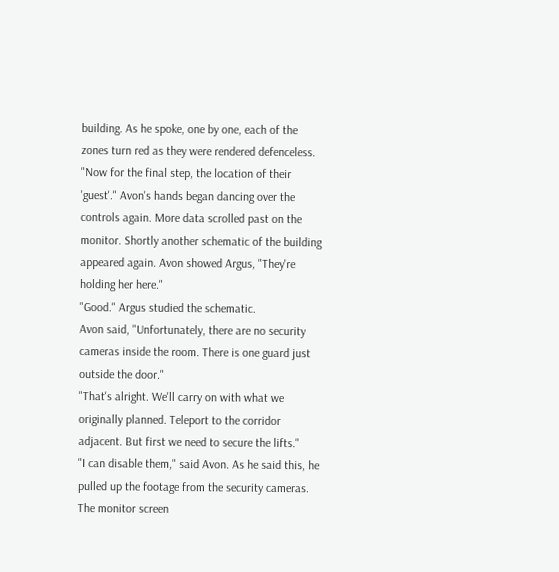building. As he spoke, one by one, each of the zones turn red as they were rendered defenceless. "Now for the final step, the location of their 'guest'." Avon's hands began dancing over the controls again. More data scrolled past on the monitor. Shortly another schematic of the building appeared again. Avon showed Argus, "They're holding her here."
"Good." Argus studied the schematic.
Avon said, "Unfortunately, there are no security cameras inside the room. There is one guard just outside the door."
"That's alright. We'll carry on with what we originally planned. Teleport to the corridor adjacent. But first we need to secure the lifts."
"I can disable them," said Avon. As he said this, he pulled up the footage from the security cameras. The monitor screen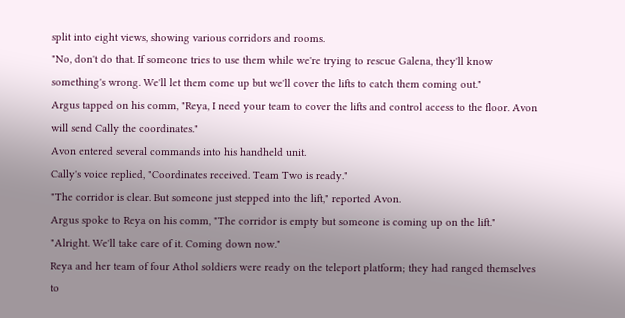split into eight views, showing various corridors and rooms.
"No, don't do that. If someone tries to use them while we're trying to rescue Galena, they'll know something's wrong. We'll let them come up but we'll cover the lifts to catch them coming out."
Argus tapped on his comm, "Reya, I need your team to cover the lifts and control access to the floor. Avon will send Cally the coordinates."
Avon entered several commands into his handheld unit.
Cally's voice replied, "Coordinates received. Team Two is ready."
"The corridor is clear. But someone just stepped into the lift," reported Avon.
Argus spoke to Reya on his comm, "The corridor is empty but someone is coming up on the lift."
"Alright. We'll take care of it. Coming down now."
Reya and her team of four Athol soldiers were ready on the teleport platform; they had ranged themselves to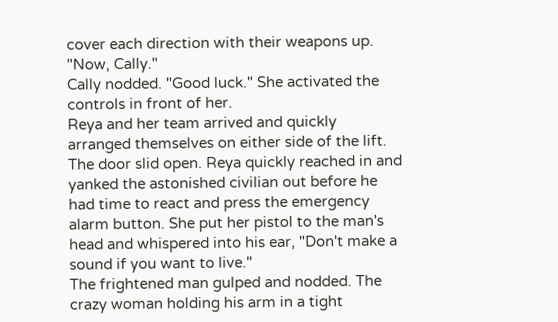cover each direction with their weapons up. "Now, Cally."
Cally nodded. "Good luck." She activated the controls in front of her.
Reya and her team arrived and quickly arranged themselves on either side of the lift. The door slid open. Reya quickly reached in and yanked the astonished civilian out before he had time to react and press the emergency alarm button. She put her pistol to the man's head and whispered into his ear, "Don't make a sound if you want to live."
The frightened man gulped and nodded. The crazy woman holding his arm in a tight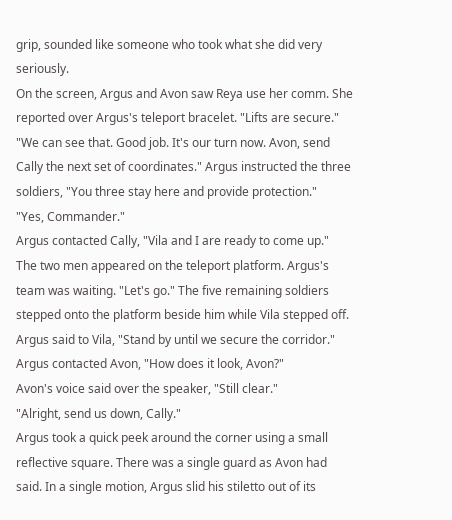grip, sounded like someone who took what she did very seriously.
On the screen, Argus and Avon saw Reya use her comm. She reported over Argus's teleport bracelet. "Lifts are secure."
"We can see that. Good job. It's our turn now. Avon, send Cally the next set of coordinates." Argus instructed the three soldiers, "You three stay here and provide protection."
"Yes, Commander."
Argus contacted Cally, "Vila and I are ready to come up."
The two men appeared on the teleport platform. Argus's team was waiting. "Let's go." The five remaining soldiers stepped onto the platform beside him while Vila stepped off.
Argus said to Vila, "Stand by until we secure the corridor."
Argus contacted Avon, "How does it look, Avon?"
Avon's voice said over the speaker, "Still clear."
"Alright, send us down, Cally."
Argus took a quick peek around the corner using a small reflective square. There was a single guard as Avon had said. In a single motion, Argus slid his stiletto out of its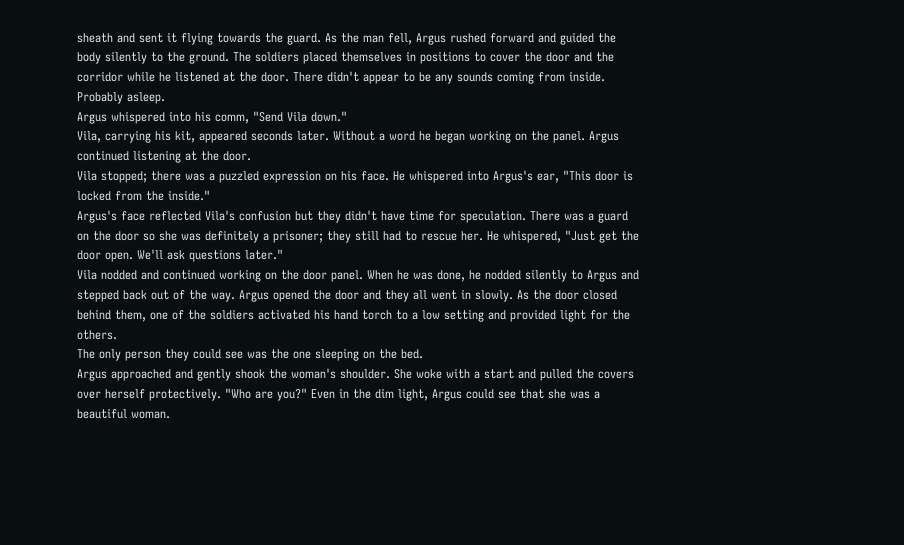sheath and sent it flying towards the guard. As the man fell, Argus rushed forward and guided the body silently to the ground. The soldiers placed themselves in positions to cover the door and the corridor while he listened at the door. There didn't appear to be any sounds coming from inside. Probably asleep.
Argus whispered into his comm, "Send Vila down."
Vila, carrying his kit, appeared seconds later. Without a word he began working on the panel. Argus continued listening at the door.
Vila stopped; there was a puzzled expression on his face. He whispered into Argus's ear, "This door is locked from the inside."
Argus's face reflected Vila's confusion but they didn't have time for speculation. There was a guard on the door so she was definitely a prisoner; they still had to rescue her. He whispered, "Just get the door open. We'll ask questions later."
Vila nodded and continued working on the door panel. When he was done, he nodded silently to Argus and stepped back out of the way. Argus opened the door and they all went in slowly. As the door closed behind them, one of the soldiers activated his hand torch to a low setting and provided light for the others.
The only person they could see was the one sleeping on the bed.
Argus approached and gently shook the woman's shoulder. She woke with a start and pulled the covers over herself protectively. "Who are you?" Even in the dim light, Argus could see that she was a beautiful woman.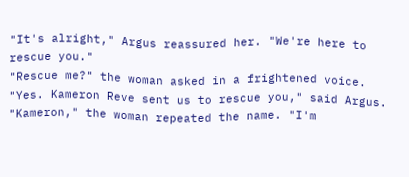"It's alright," Argus reassured her. "We're here to rescue you."
"Rescue me?" the woman asked in a frightened voice.
"Yes. Kameron Reve sent us to rescue you," said Argus.
"Kameron," the woman repeated the name. "I'm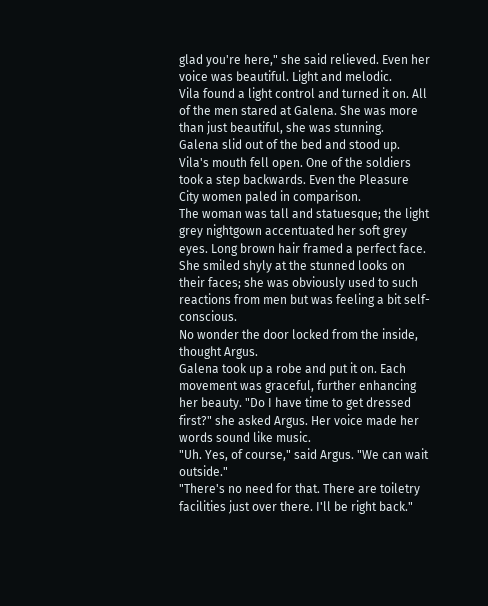glad you're here," she said relieved. Even her voice was beautiful. Light and melodic.
Vila found a light control and turned it on. All of the men stared at Galena. She was more than just beautiful, she was stunning.
Galena slid out of the bed and stood up. Vila's mouth fell open. One of the soldiers took a step backwards. Even the Pleasure City women paled in comparison.
The woman was tall and statuesque; the light grey nightgown accentuated her soft grey eyes. Long brown hair framed a perfect face. She smiled shyly at the stunned looks on their faces; she was obviously used to such reactions from men but was feeling a bit self-conscious.
No wonder the door locked from the inside, thought Argus.
Galena took up a robe and put it on. Each movement was graceful, further enhancing her beauty. "Do I have time to get dressed first?" she asked Argus. Her voice made her words sound like music.
"Uh. Yes, of course," said Argus. "We can wait outside."
"There's no need for that. There are toiletry facilities just over there. I'll be right back."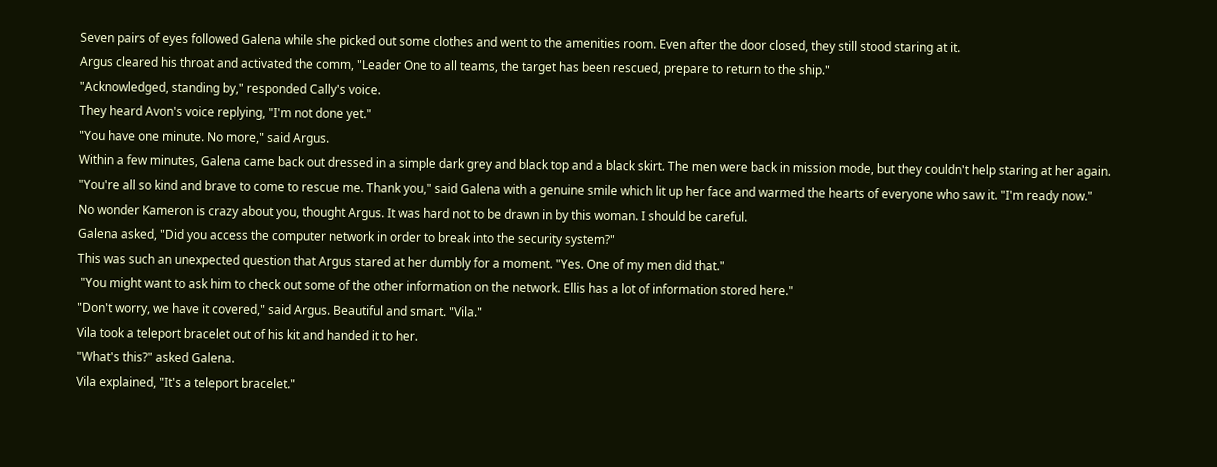Seven pairs of eyes followed Galena while she picked out some clothes and went to the amenities room. Even after the door closed, they still stood staring at it.
Argus cleared his throat and activated the comm, "Leader One to all teams, the target has been rescued, prepare to return to the ship."
"Acknowledged, standing by," responded Cally's voice.
They heard Avon's voice replying, "I'm not done yet."
"You have one minute. No more," said Argus.
Within a few minutes, Galena came back out dressed in a simple dark grey and black top and a black skirt. The men were back in mission mode, but they couldn't help staring at her again.
"You're all so kind and brave to come to rescue me. Thank you," said Galena with a genuine smile which lit up her face and warmed the hearts of everyone who saw it. "I'm ready now."
No wonder Kameron is crazy about you, thought Argus. It was hard not to be drawn in by this woman. I should be careful.
Galena asked, "Did you access the computer network in order to break into the security system?"
This was such an unexpected question that Argus stared at her dumbly for a moment. "Yes. One of my men did that."
 "You might want to ask him to check out some of the other information on the network. Ellis has a lot of information stored here."
"Don't worry, we have it covered," said Argus. Beautiful and smart. "Vila."
Vila took a teleport bracelet out of his kit and handed it to her.
"What's this?" asked Galena.
Vila explained, "It's a teleport bracelet."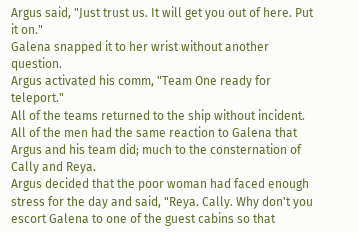Argus said, "Just trust us. It will get you out of here. Put it on."
Galena snapped it to her wrist without another question.
Argus activated his comm, "Team One ready for teleport."
All of the teams returned to the ship without incident.
All of the men had the same reaction to Galena that Argus and his team did; much to the consternation of Cally and Reya.
Argus decided that the poor woman had faced enough stress for the day and said, "Reya. Cally. Why don't you escort Galena to one of the guest cabins so that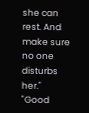she can rest. And make sure no one disturbs her."
"Good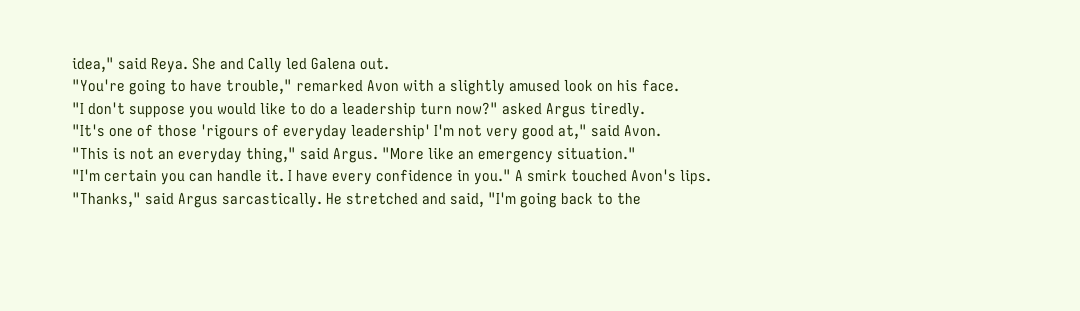idea," said Reya. She and Cally led Galena out.
"You're going to have trouble," remarked Avon with a slightly amused look on his face.
"I don't suppose you would like to do a leadership turn now?" asked Argus tiredly.
"It's one of those 'rigours of everyday leadership' I'm not very good at," said Avon.
"This is not an everyday thing," said Argus. "More like an emergency situation."
"I'm certain you can handle it. I have every confidence in you." A smirk touched Avon's lips.
"Thanks," said Argus sarcastically. He stretched and said, "I'm going back to the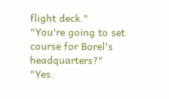flight deck."
"You're going to set course for Borel's headquarters?"
"Yes.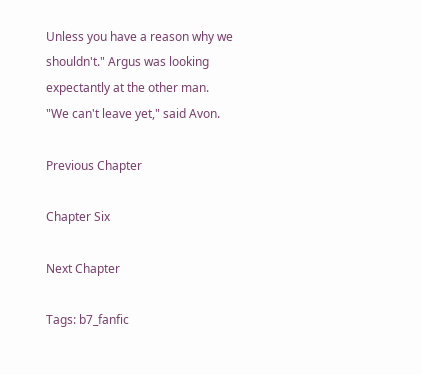Unless you have a reason why we shouldn't." Argus was looking expectantly at the other man.
"We can't leave yet," said Avon.

Previous Chapter

Chapter Six

Next Chapter

Tags: b7_fanfic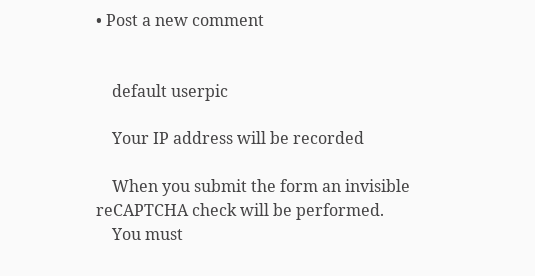• Post a new comment


    default userpic

    Your IP address will be recorded

    When you submit the form an invisible reCAPTCHA check will be performed.
    You must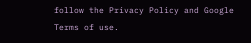follow the Privacy Policy and Google Terms of use.